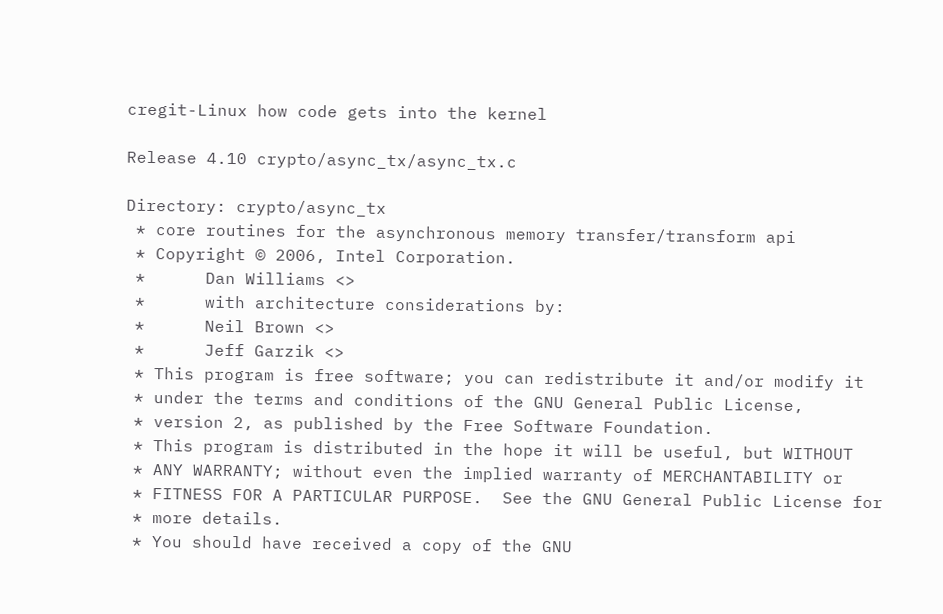cregit-Linux how code gets into the kernel

Release 4.10 crypto/async_tx/async_tx.c

Directory: crypto/async_tx
 * core routines for the asynchronous memory transfer/transform api
 * Copyright © 2006, Intel Corporation.
 *      Dan Williams <>
 *      with architecture considerations by:
 *      Neil Brown <>
 *      Jeff Garzik <>
 * This program is free software; you can redistribute it and/or modify it
 * under the terms and conditions of the GNU General Public License,
 * version 2, as published by the Free Software Foundation.
 * This program is distributed in the hope it will be useful, but WITHOUT
 * ANY WARRANTY; without even the implied warranty of MERCHANTABILITY or
 * FITNESS FOR A PARTICULAR PURPOSE.  See the GNU General Public License for
 * more details.
 * You should have received a copy of the GNU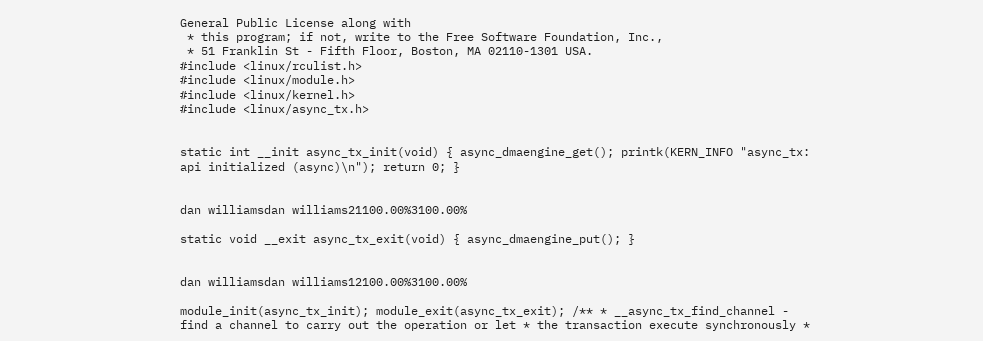General Public License along with
 * this program; if not, write to the Free Software Foundation, Inc.,
 * 51 Franklin St - Fifth Floor, Boston, MA 02110-1301 USA.
#include <linux/rculist.h>
#include <linux/module.h>
#include <linux/kernel.h>
#include <linux/async_tx.h>


static int __init async_tx_init(void) { async_dmaengine_get(); printk(KERN_INFO "async_tx: api initialized (async)\n"); return 0; }


dan williamsdan williams21100.00%3100.00%

static void __exit async_tx_exit(void) { async_dmaengine_put(); }


dan williamsdan williams12100.00%3100.00%

module_init(async_tx_init); module_exit(async_tx_exit); /** * __async_tx_find_channel - find a channel to carry out the operation or let * the transaction execute synchronously *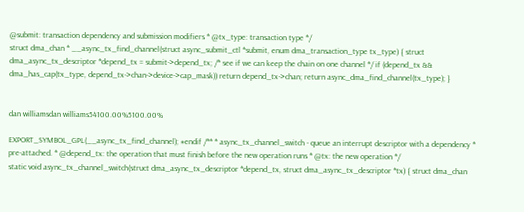@submit: transaction dependency and submission modifiers * @tx_type: transaction type */
struct dma_chan * __async_tx_find_channel(struct async_submit_ctl *submit, enum dma_transaction_type tx_type) { struct dma_async_tx_descriptor *depend_tx = submit->depend_tx; /* see if we can keep the chain on one channel */ if (depend_tx && dma_has_cap(tx_type, depend_tx->chan->device->cap_mask)) return depend_tx->chan; return async_dma_find_channel(tx_type); }


dan williamsdan williams54100.00%5100.00%

EXPORT_SYMBOL_GPL(__async_tx_find_channel); #endif /** * async_tx_channel_switch - queue an interrupt descriptor with a dependency * pre-attached. * @depend_tx: the operation that must finish before the new operation runs * @tx: the new operation */
static void async_tx_channel_switch(struct dma_async_tx_descriptor *depend_tx, struct dma_async_tx_descriptor *tx) { struct dma_chan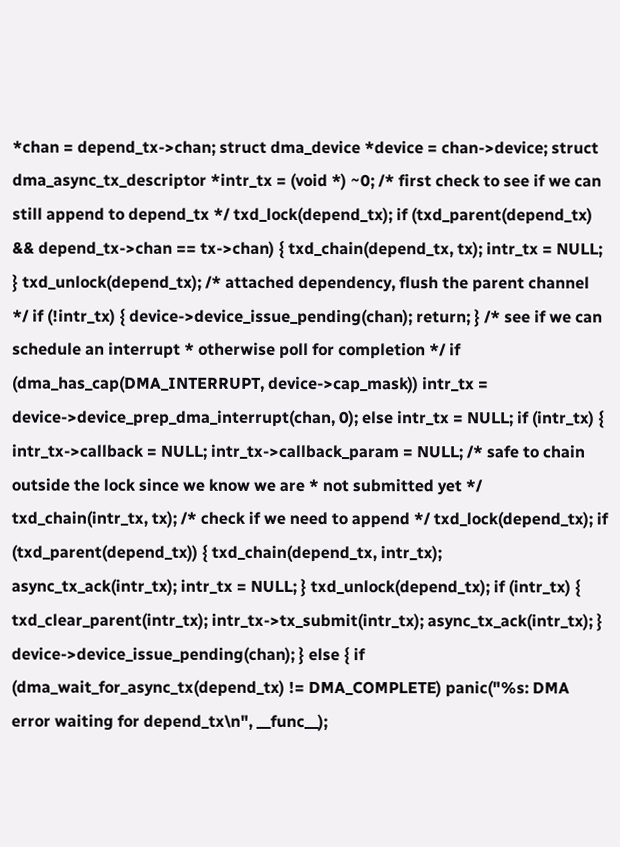*chan = depend_tx->chan; struct dma_device *device = chan->device; struct dma_async_tx_descriptor *intr_tx = (void *) ~0; /* first check to see if we can still append to depend_tx */ txd_lock(depend_tx); if (txd_parent(depend_tx) && depend_tx->chan == tx->chan) { txd_chain(depend_tx, tx); intr_tx = NULL; } txd_unlock(depend_tx); /* attached dependency, flush the parent channel */ if (!intr_tx) { device->device_issue_pending(chan); return; } /* see if we can schedule an interrupt * otherwise poll for completion */ if (dma_has_cap(DMA_INTERRUPT, device->cap_mask)) intr_tx = device->device_prep_dma_interrupt(chan, 0); else intr_tx = NULL; if (intr_tx) { intr_tx->callback = NULL; intr_tx->callback_param = NULL; /* safe to chain outside the lock since we know we are * not submitted yet */ txd_chain(intr_tx, tx); /* check if we need to append */ txd_lock(depend_tx); if (txd_parent(depend_tx)) { txd_chain(depend_tx, intr_tx); async_tx_ack(intr_tx); intr_tx = NULL; } txd_unlock(depend_tx); if (intr_tx) { txd_clear_parent(intr_tx); intr_tx->tx_submit(intr_tx); async_tx_ack(intr_tx); } device->device_issue_pending(chan); } else { if (dma_wait_for_async_tx(depend_tx) != DMA_COMPLETE) panic("%s: DMA error waiting for depend_tx\n", __func__);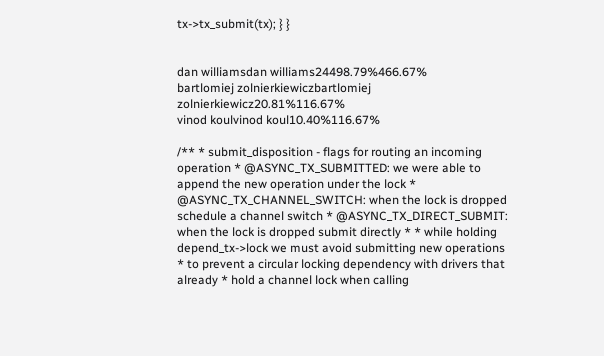tx->tx_submit(tx); } }


dan williamsdan williams24498.79%466.67%
bartlomiej zolnierkiewiczbartlomiej zolnierkiewicz20.81%116.67%
vinod koulvinod koul10.40%116.67%

/** * submit_disposition - flags for routing an incoming operation * @ASYNC_TX_SUBMITTED: we were able to append the new operation under the lock * @ASYNC_TX_CHANNEL_SWITCH: when the lock is dropped schedule a channel switch * @ASYNC_TX_DIRECT_SUBMIT: when the lock is dropped submit directly * * while holding depend_tx->lock we must avoid submitting new operations * to prevent a circular locking dependency with drivers that already * hold a channel lock when calling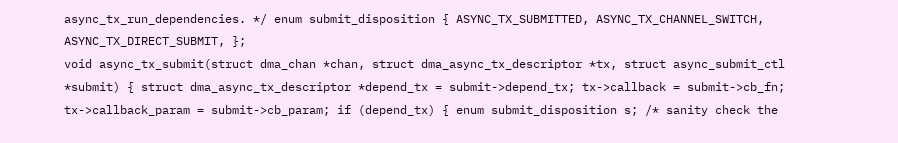async_tx_run_dependencies. */ enum submit_disposition { ASYNC_TX_SUBMITTED, ASYNC_TX_CHANNEL_SWITCH, ASYNC_TX_DIRECT_SUBMIT, };
void async_tx_submit(struct dma_chan *chan, struct dma_async_tx_descriptor *tx, struct async_submit_ctl *submit) { struct dma_async_tx_descriptor *depend_tx = submit->depend_tx; tx->callback = submit->cb_fn; tx->callback_param = submit->cb_param; if (depend_tx) { enum submit_disposition s; /* sanity check the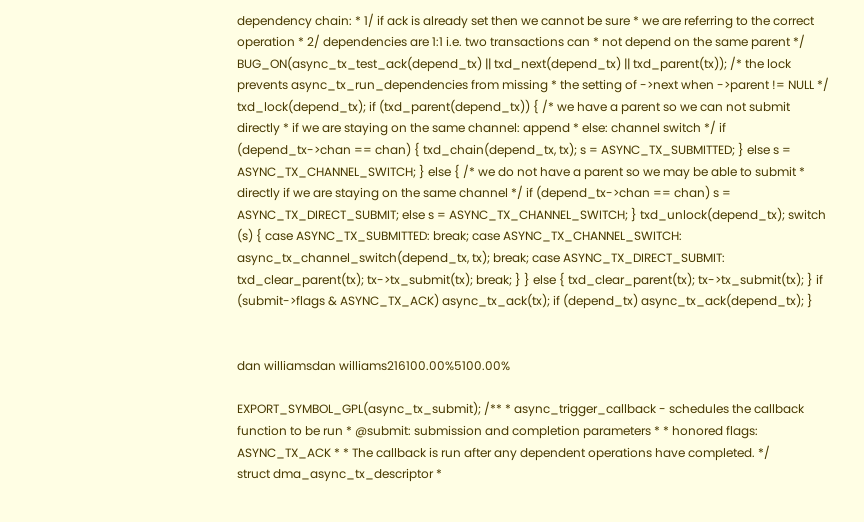dependency chain: * 1/ if ack is already set then we cannot be sure * we are referring to the correct operation * 2/ dependencies are 1:1 i.e. two transactions can * not depend on the same parent */ BUG_ON(async_tx_test_ack(depend_tx) || txd_next(depend_tx) || txd_parent(tx)); /* the lock prevents async_tx_run_dependencies from missing * the setting of ->next when ->parent != NULL */ txd_lock(depend_tx); if (txd_parent(depend_tx)) { /* we have a parent so we can not submit directly * if we are staying on the same channel: append * else: channel switch */ if (depend_tx->chan == chan) { txd_chain(depend_tx, tx); s = ASYNC_TX_SUBMITTED; } else s = ASYNC_TX_CHANNEL_SWITCH; } else { /* we do not have a parent so we may be able to submit * directly if we are staying on the same channel */ if (depend_tx->chan == chan) s = ASYNC_TX_DIRECT_SUBMIT; else s = ASYNC_TX_CHANNEL_SWITCH; } txd_unlock(depend_tx); switch (s) { case ASYNC_TX_SUBMITTED: break; case ASYNC_TX_CHANNEL_SWITCH: async_tx_channel_switch(depend_tx, tx); break; case ASYNC_TX_DIRECT_SUBMIT: txd_clear_parent(tx); tx->tx_submit(tx); break; } } else { txd_clear_parent(tx); tx->tx_submit(tx); } if (submit->flags & ASYNC_TX_ACK) async_tx_ack(tx); if (depend_tx) async_tx_ack(depend_tx); }


dan williamsdan williams216100.00%5100.00%

EXPORT_SYMBOL_GPL(async_tx_submit); /** * async_trigger_callback - schedules the callback function to be run * @submit: submission and completion parameters * * honored flags: ASYNC_TX_ACK * * The callback is run after any dependent operations have completed. */
struct dma_async_tx_descriptor *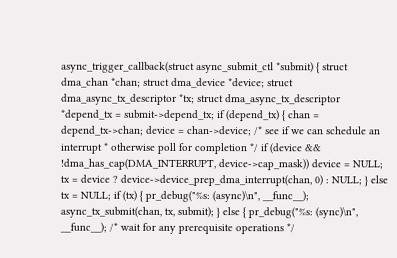async_trigger_callback(struct async_submit_ctl *submit) { struct dma_chan *chan; struct dma_device *device; struct dma_async_tx_descriptor *tx; struct dma_async_tx_descriptor *depend_tx = submit->depend_tx; if (depend_tx) { chan = depend_tx->chan; device = chan->device; /* see if we can schedule an interrupt * otherwise poll for completion */ if (device && !dma_has_cap(DMA_INTERRUPT, device->cap_mask)) device = NULL; tx = device ? device->device_prep_dma_interrupt(chan, 0) : NULL; } else tx = NULL; if (tx) { pr_debug("%s: (async)\n", __func__); async_tx_submit(chan, tx, submit); } else { pr_debug("%s: (sync)\n", __func__); /* wait for any prerequisite operations */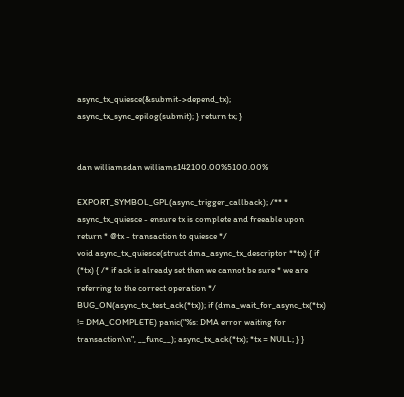async_tx_quiesce(&submit->depend_tx); async_tx_sync_epilog(submit); } return tx; }


dan williamsdan williams142100.00%5100.00%

EXPORT_SYMBOL_GPL(async_trigger_callback); /** * async_tx_quiesce - ensure tx is complete and freeable upon return * @tx - transaction to quiesce */
void async_tx_quiesce(struct dma_async_tx_descriptor **tx) { if (*tx) { /* if ack is already set then we cannot be sure * we are referring to the correct operation */ BUG_ON(async_tx_test_ack(*tx)); if (dma_wait_for_async_tx(*tx) != DMA_COMPLETE) panic("%s: DMA error waiting for transaction\n", __func__); async_tx_ack(*tx); *tx = NULL; } }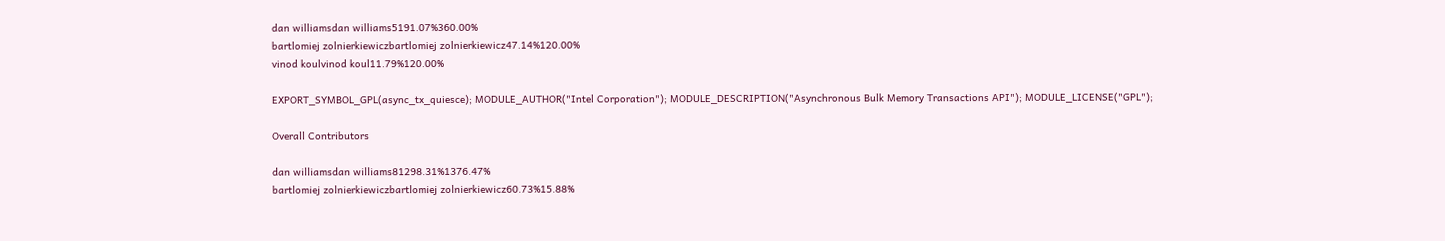dan williamsdan williams5191.07%360.00%
bartlomiej zolnierkiewiczbartlomiej zolnierkiewicz47.14%120.00%
vinod koulvinod koul11.79%120.00%

EXPORT_SYMBOL_GPL(async_tx_quiesce); MODULE_AUTHOR("Intel Corporation"); MODULE_DESCRIPTION("Asynchronous Bulk Memory Transactions API"); MODULE_LICENSE("GPL");

Overall Contributors

dan williamsdan williams81298.31%1376.47%
bartlomiej zolnierkiewiczbartlomiej zolnierkiewicz60.73%15.88%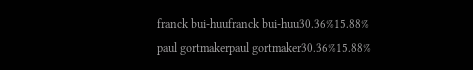franck bui-huufranck bui-huu30.36%15.88%
paul gortmakerpaul gortmaker30.36%15.88%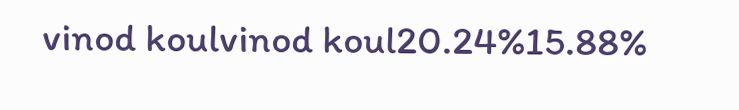vinod koulvinod koul20.24%15.88%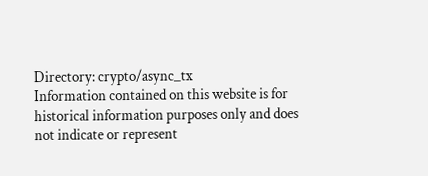Directory: crypto/async_tx
Information contained on this website is for historical information purposes only and does not indicate or represent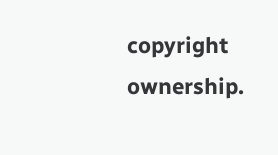copyright ownership.